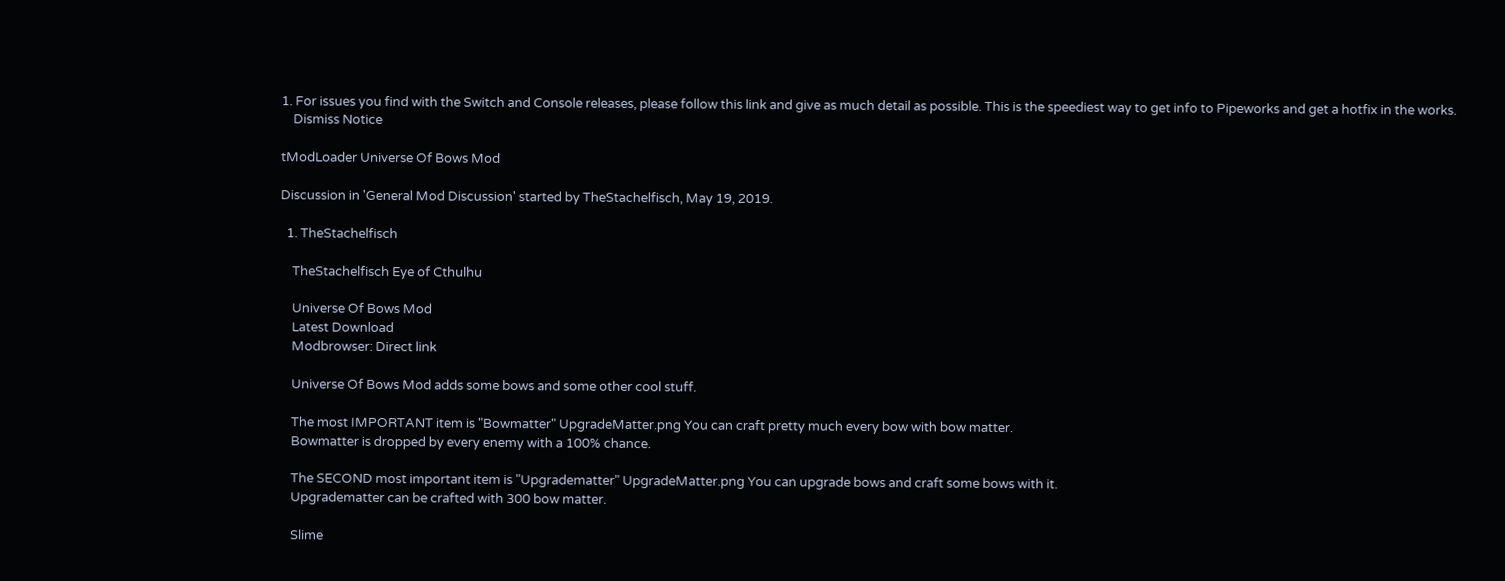1. For issues you find with the Switch and Console releases, please follow this link and give as much detail as possible. This is the speediest way to get info to Pipeworks and get a hotfix in the works.
    Dismiss Notice

tModLoader Universe Of Bows Mod

Discussion in 'General Mod Discussion' started by TheStachelfisch, May 19, 2019.

  1. TheStachelfisch

    TheStachelfisch Eye of Cthulhu

    Universe Of Bows Mod
    Latest Download
    Modbrowser: Direct link

    Universe Of Bows Mod adds some bows and some other cool stuff.

    The most IMPORTANT item is "Bowmatter" UpgradeMatter.png You can craft pretty much every bow with bow matter.
    Bowmatter is dropped by every enemy with a 100% chance.

    The SECOND most important item is "Upgradematter" UpgradeMatter.png You can upgrade bows and craft some bows with it.
    Upgradematter can be crafted with 300 bow matter.

    Slime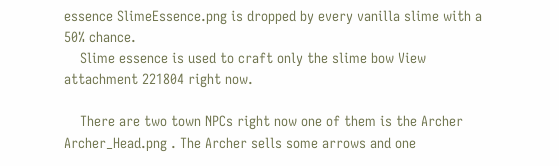essence SlimeEssence.png is dropped by every vanilla slime with a 50% chance.
    Slime essence is used to craft only the slime bow View attachment 221804 right now.

    There are two town NPCs right now one of them is the Archer Archer_Head.png . The Archer sells some arrows and one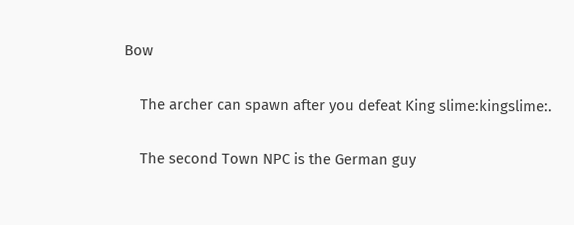Bow

    The archer can spawn after you defeat King slime:kingslime:.

    The second Town NPC is the German guy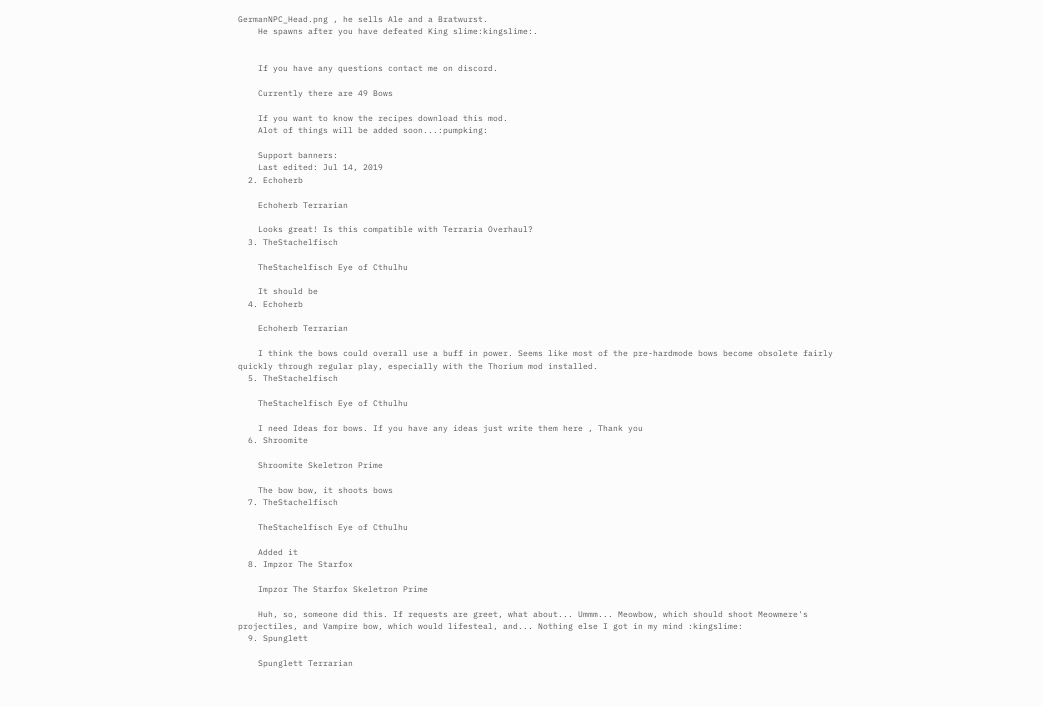GermanNPC_Head.png , he sells Ale and a Bratwurst.
    He spawns after you have defeated King slime:kingslime:.


    If you have any questions contact me on discord.

    Currently there are 49 Bows

    If you want to know the recipes download this mod.
    Alot of things will be added soon...:pumpking:

    Support banners:
    Last edited: Jul 14, 2019
  2. Echoherb

    Echoherb Terrarian

    Looks great! Is this compatible with Terraria Overhaul?
  3. TheStachelfisch

    TheStachelfisch Eye of Cthulhu

    It should be
  4. Echoherb

    Echoherb Terrarian

    I think the bows could overall use a buff in power. Seems like most of the pre-hardmode bows become obsolete fairly quickly through regular play, especially with the Thorium mod installed.
  5. TheStachelfisch

    TheStachelfisch Eye of Cthulhu

    I need Ideas for bows. If you have any ideas just write them here , Thank you
  6. Shroomite

    Shroomite Skeletron Prime

    The bow bow, it shoots bows
  7. TheStachelfisch

    TheStachelfisch Eye of Cthulhu

    Added it
  8. Impzor The Starfox

    Impzor The Starfox Skeletron Prime

    Huh, so, someone did this. If requests are greet, what about... Ummm... Meowbow, which should shoot Meowmere's projectiles, and Vampire bow, which would lifesteal, and... Nothing else I got in my mind :kingslime:
  9. Spunglett

    Spunglett Terrarian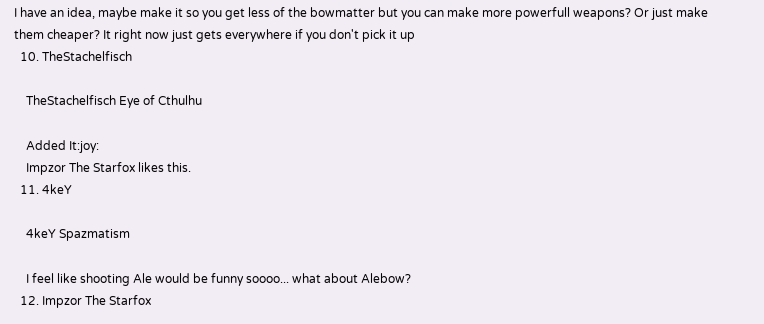I have an idea, maybe make it so you get less of the bowmatter but you can make more powerfull weapons? Or just make them cheaper? It right now just gets everywhere if you don't pick it up
  10. TheStachelfisch

    TheStachelfisch Eye of Cthulhu

    Added It:joy:
    Impzor The Starfox likes this.
  11. 4keY

    4keY Spazmatism

    I feel like shooting Ale would be funny soooo... what about Alebow?
  12. Impzor The Starfox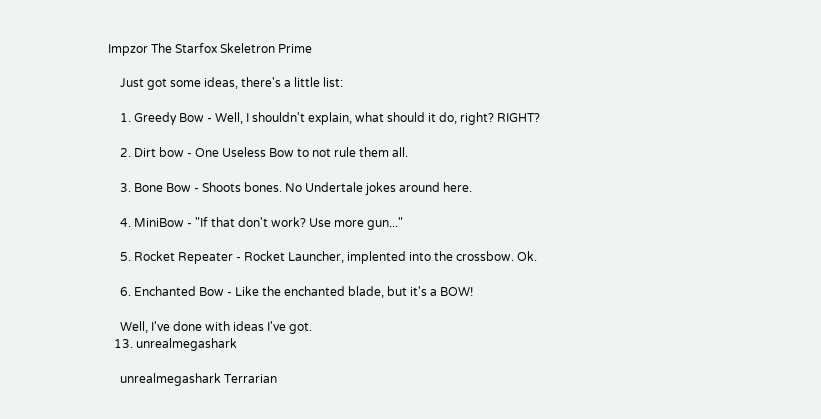Impzor The Starfox Skeletron Prime

    Just got some ideas, there's a little list:

    1. Greedy Bow - Well, I shouldn't explain, what should it do, right? RIGHT?

    2. Dirt bow - One Useless Bow to not rule them all.

    3. Bone Bow - Shoots bones. No Undertale jokes around here.

    4. MiniBow - "If that don't work? Use more gun..."

    5. Rocket Repeater - Rocket Launcher, implented into the crossbow. Ok.

    6. Enchanted Bow - Like the enchanted blade, but it's a BOW!

    Well, I've done with ideas I've got.
  13. unrealmegashark

    unrealmegashark Terrarian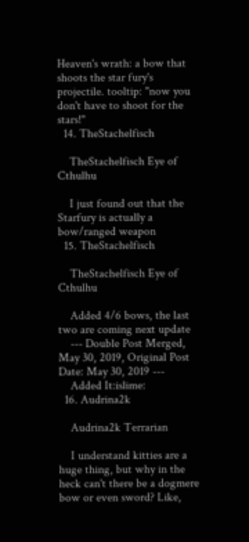Heaven's wrath: a bow that shoots the star fury's projectile. tooltip: "now you don't have to shoot for the stars!"
  14. TheStachelfisch

    TheStachelfisch Eye of Cthulhu

    I just found out that the Starfury is actually a bow/ranged weapon
  15. TheStachelfisch

    TheStachelfisch Eye of Cthulhu

    Added 4/6 bows, the last two are coming next update
    --- Double Post Merged, May 30, 2019, Original Post Date: May 30, 2019 ---
    Added It:islime:
  16. Audrina2k

    Audrina2k Terrarian

    I understand kitties are a huge thing, but why in the heck can't there be a dogmere bow or even sword? Like,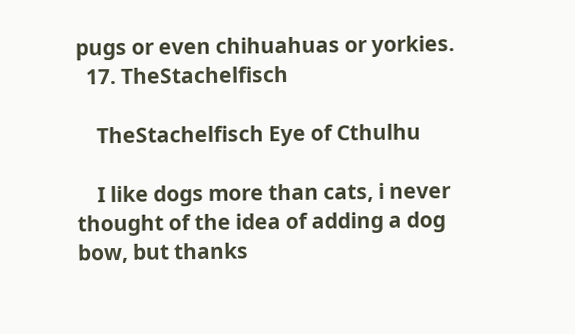pugs or even chihuahuas or yorkies.
  17. TheStachelfisch

    TheStachelfisch Eye of Cthulhu

    I like dogs more than cats, i never thought of the idea of adding a dog bow, but thanks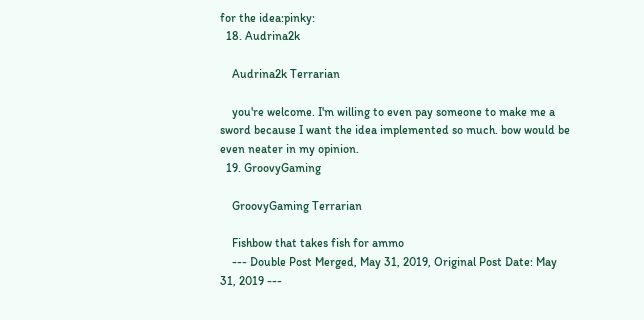for the idea:pinky:
  18. Audrina2k

    Audrina2k Terrarian

    you're welcome. I'm willing to even pay someone to make me a sword because I want the idea implemented so much. bow would be even neater in my opinion.
  19. GroovyGaming

    GroovyGaming Terrarian

    Fishbow that takes fish for ammo
    --- Double Post Merged, May 31, 2019, Original Post Date: May 31, 2019 ---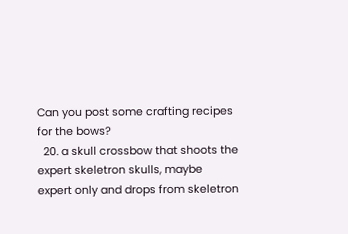Can you post some crafting recipes for the bows?
  20. a skull crossbow that shoots the expert skeletron skulls, maybe expert only and drops from skeletron